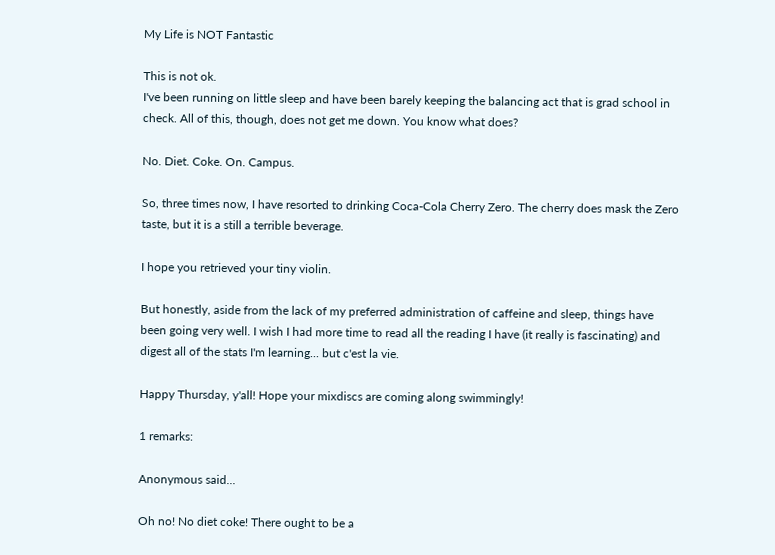My Life is NOT Fantastic

This is not ok.
I've been running on little sleep and have been barely keeping the balancing act that is grad school in check. All of this, though, does not get me down. You know what does?

No. Diet. Coke. On. Campus.

So, three times now, I have resorted to drinking Coca-Cola Cherry Zero. The cherry does mask the Zero taste, but it is a still a terrible beverage.

I hope you retrieved your tiny violin.

But honestly, aside from the lack of my preferred administration of caffeine and sleep, things have been going very well. I wish I had more time to read all the reading I have (it really is fascinating) and digest all of the stats I'm learning... but c'est la vie.

Happy Thursday, y'all! Hope your mixdiscs are coming along swimmingly!

1 remarks:

Anonymous said...

Oh no! No diet coke! There ought to be a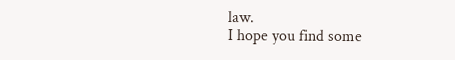law.
I hope you find some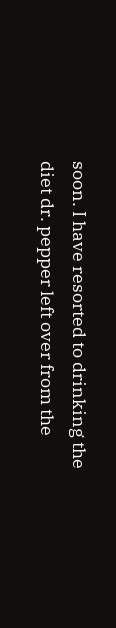soon. I have resorted to drinking the diet dr. pepper left over from the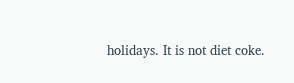holidays. It is not diet coke.